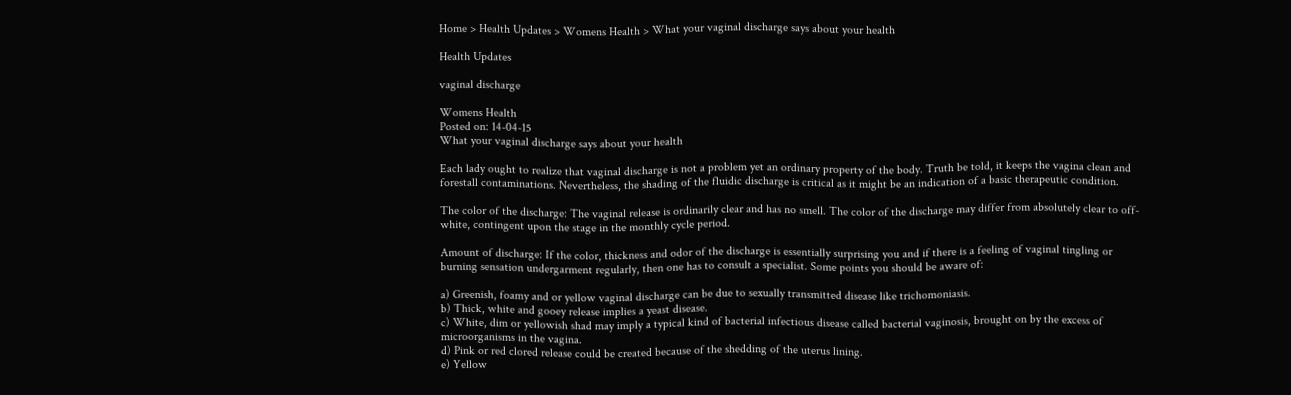Home > Health Updates > Womens Health > What your vaginal discharge says about your health

Health Updates

vaginal discharge

Womens Health
Posted on: 14-04-15
What your vaginal discharge says about your health

Each lady ought to realize that vaginal discharge is not a problem yet an ordinary property of the body. Truth be told, it keeps the vagina clean and forestall contaminations. Nevertheless, the shading of the fluidic discharge is critical as it might be an indication of a basic therapeutic condition.

The color of the discharge: The vaginal release is ordinarily clear and has no smell. The color of the discharge may differ from absolutely clear to off-white, contingent upon the stage in the monthly cycle period.

Amount of discharge: If the color, thickness and odor of the discharge is essentially surprising you and if there is a feeling of vaginal tingling or burning sensation undergarment regularly, then one has to consult a specialist. Some points you should be aware of:

a) Greenish, foamy and or yellow vaginal discharge can be due to sexually transmitted disease like trichomoniasis.
b) Thick, white and gooey release implies a yeast disease.
c) White, dim or yellowish shad may imply a typical kind of bacterial infectious disease called bacterial vaginosis, brought on by the excess of microorganisms in the vagina.
d) Pink or red clored release could be created because of the shedding of the uterus lining.
e) Yellow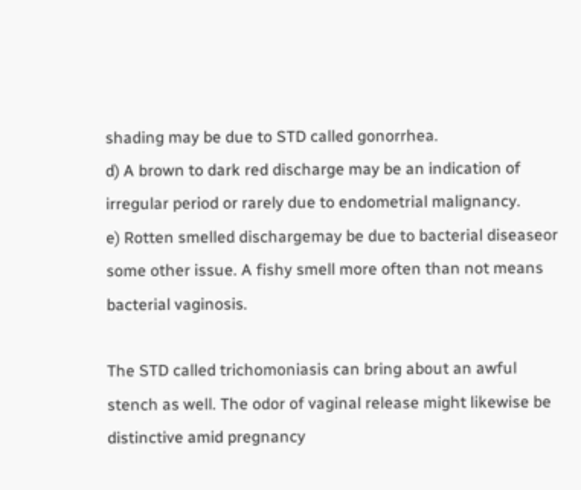shading may be due to STD called gonorrhea.
d) A brown to dark red discharge may be an indication of irregular period or rarely due to endometrial malignancy.
e) Rotten smelled dischargemay be due to bacterial diseaseor some other issue. A fishy smell more often than not means bacterial vaginosis.

The STD called trichomoniasis can bring about an awful stench as well. The odor of vaginal release might likewise be distinctive amid pregnancy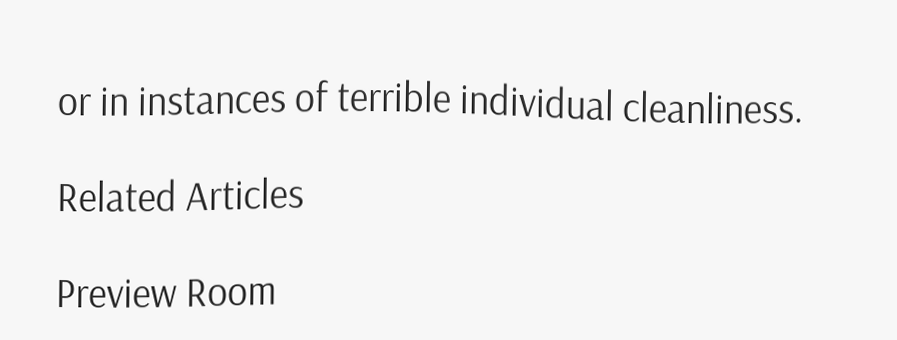or in instances of terrible individual cleanliness.

Related Articles

Preview Room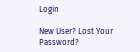Login

New User? Lost Your Password?